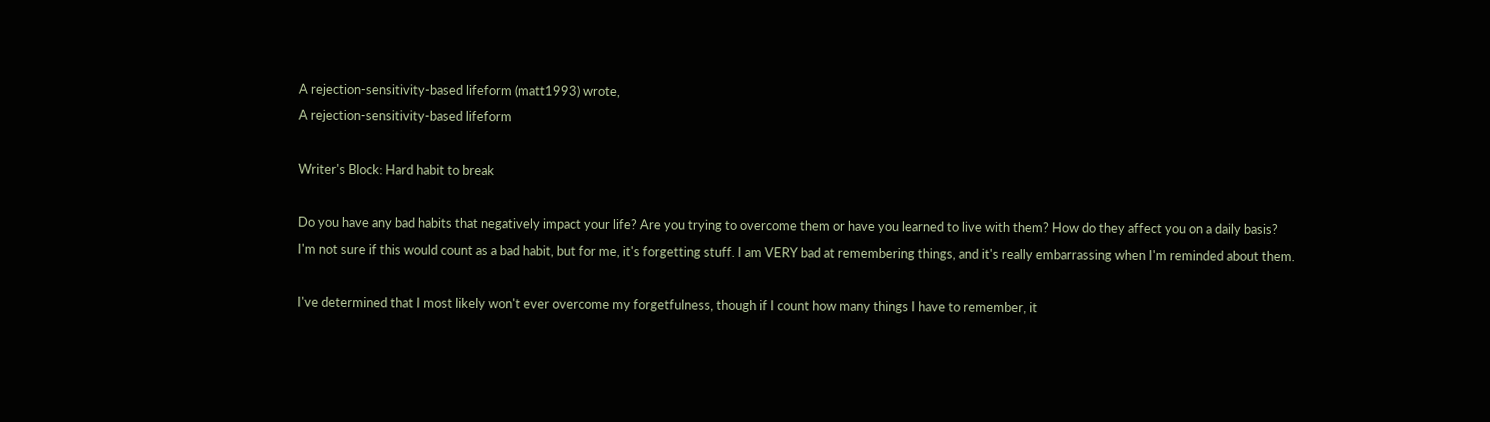A rejection-sensitivity-based lifeform (matt1993) wrote,
A rejection-sensitivity-based lifeform

Writer's Block: Hard habit to break

Do you have any bad habits that negatively impact your life? Are you trying to overcome them or have you learned to live with them? How do they affect you on a daily basis?
I'm not sure if this would count as a bad habit, but for me, it's forgetting stuff. I am VERY bad at remembering things, and it's really embarrassing when I'm reminded about them.

I've determined that I most likely won't ever overcome my forgetfulness, though if I count how many things I have to remember, it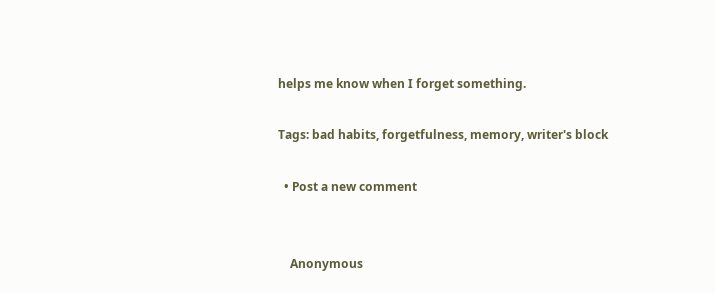helps me know when I forget something.

Tags: bad habits, forgetfulness, memory, writer's block

  • Post a new comment


    Anonymous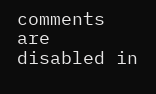comments are disabled in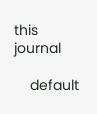this journal

    default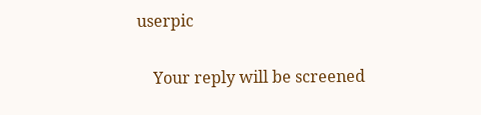userpic

    Your reply will be screened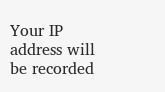Your IP address will be recorded